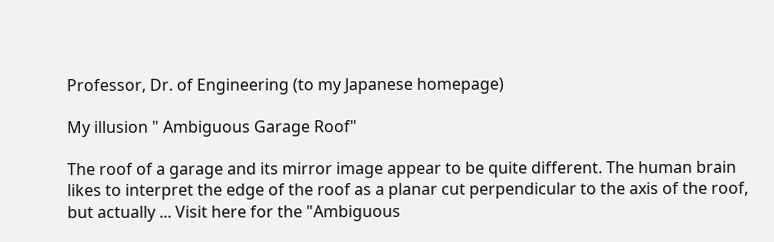Professor, Dr. of Engineering (to my Japanese homepage)

My illusion " Ambiguous Garage Roof"

The roof of a garage and its mirror image appear to be quite different. The human brain likes to interpret the edge of the roof as a planar cut perpendicular to the axis of the roof, but actually ... Visit here for the "Ambiguous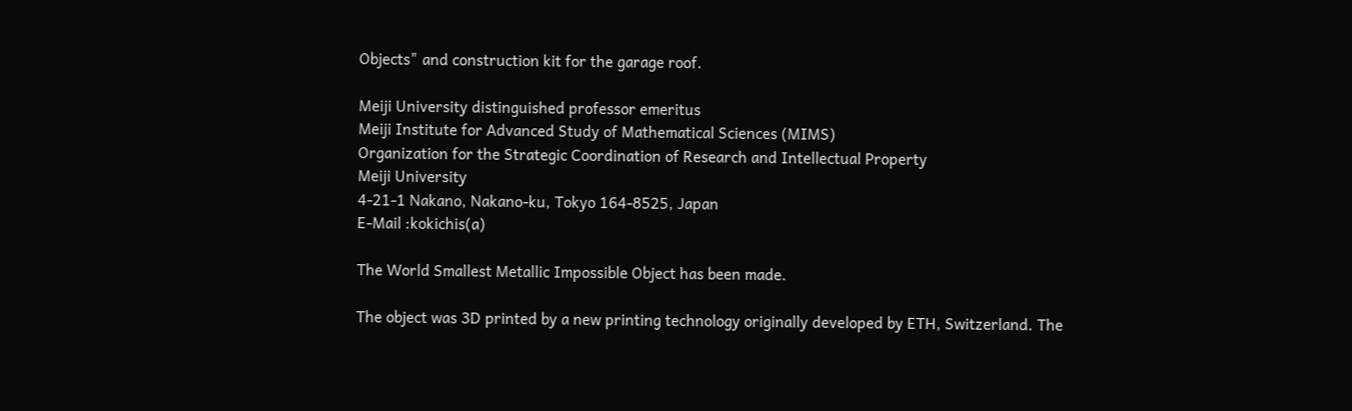Objects" and construction kit for the garage roof.

Meiji University distinguished professor emeritus
Meiji Institute for Advanced Study of Mathematical Sciences (MIMS)
Organization for the Strategic Coordination of Research and Intellectual Property
Meiji University
4-21-1 Nakano, Nakano-ku, Tokyo 164-8525, Japan
E-Mail :kokichis(a)

The World Smallest Metallic Impossible Object has been made.

The object was 3D printed by a new printing technology originally developed by ETH, Switzerland. The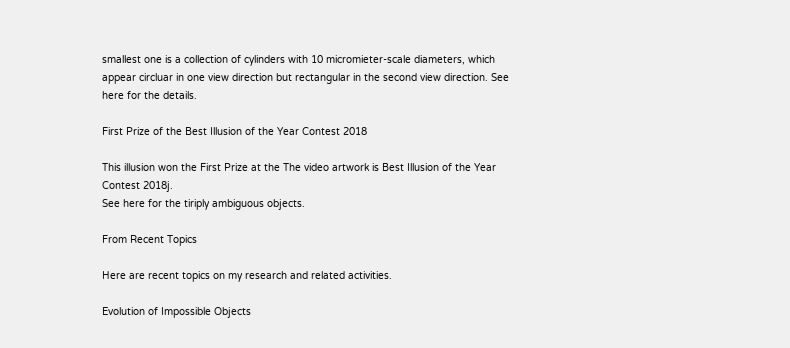smallest one is a collection of cylinders with 10 micromieter-scale diameters, which appear circluar in one view direction but rectangular in the second view direction. See here for the details.

First Prize of the Best Illusion of the Year Contest 2018

This illusion won the First Prize at the The video artwork is Best Illusion of the Year Contest 2018j.
See here for the tiriply ambiguous objects.

From Recent Topics

Here are recent topics on my research and related activities.

Evolution of Impossible Objects